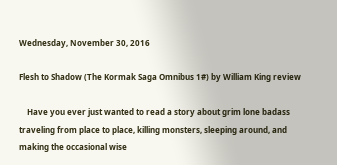Wednesday, November 30, 2016

Flesh to Shadow (The Kormak Saga Omnibus 1#) by William King review

    Have you ever just wanted to read a story about grim lone badass traveling from place to place, killing monsters, sleeping around, and making the occasional wise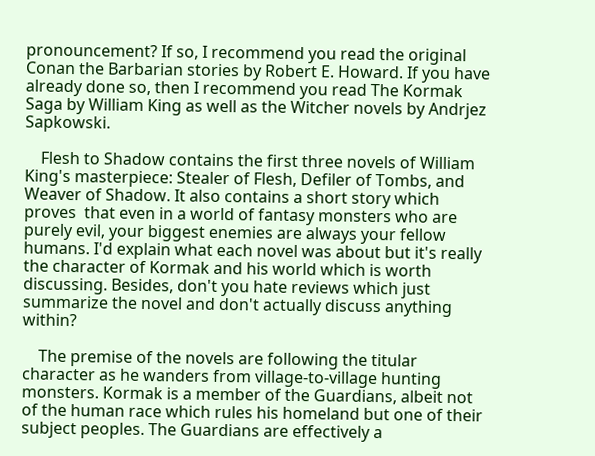pronouncement? If so, I recommend you read the original Conan the Barbarian stories by Robert E. Howard. If you have already done so, then I recommend you read The Kormak Saga by William King as well as the Witcher novels by Andrjez Sapkowski.

    Flesh to Shadow contains the first three novels of William King's masterpiece: Stealer of Flesh, Defiler of Tombs, and Weaver of Shadow. It also contains a short story which proves  that even in a world of fantasy monsters who are purely evil, your biggest enemies are always your fellow humans. I'd explain what each novel was about but it's really the character of Kormak and his world which is worth discussing. Besides, don't you hate reviews which just summarize the novel and don't actually discuss anything within?

    The premise of the novels are following the titular character as he wanders from village-to-village hunting monsters. Kormak is a member of the Guardians, albeit not of the human race which rules his homeland but one of their subject peoples. The Guardians are effectively a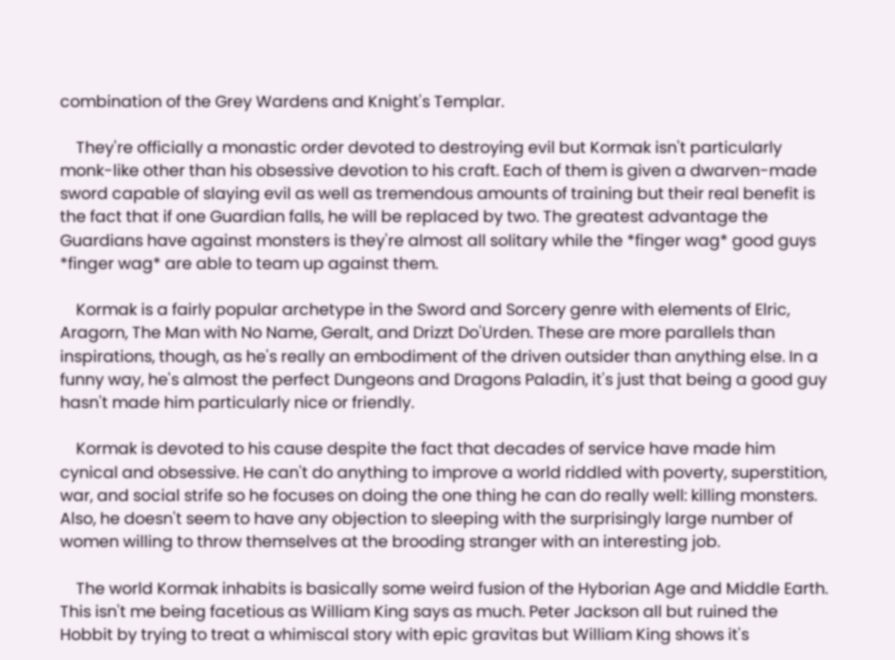combination of the Grey Wardens and Knight's Templar.

    They're officially a monastic order devoted to destroying evil but Kormak isn't particularly monk-like other than his obsessive devotion to his craft. Each of them is given a dwarven-made sword capable of slaying evil as well as tremendous amounts of training but their real benefit is the fact that if one Guardian falls, he will be replaced by two. The greatest advantage the Guardians have against monsters is they're almost all solitary while the *finger wag* good guys *finger wag* are able to team up against them.

    Kormak is a fairly popular archetype in the Sword and Sorcery genre with elements of Elric, Aragorn, The Man with No Name, Geralt, and Drizzt Do'Urden. These are more parallels than inspirations, though, as he's really an embodiment of the driven outsider than anything else. In a funny way, he's almost the perfect Dungeons and Dragons Paladin, it's just that being a good guy hasn't made him particularly nice or friendly.

    Kormak is devoted to his cause despite the fact that decades of service have made him cynical and obsessive. He can't do anything to improve a world riddled with poverty, superstition, war, and social strife so he focuses on doing the one thing he can do really well: killing monsters. Also, he doesn't seem to have any objection to sleeping with the surprisingly large number of women willing to throw themselves at the brooding stranger with an interesting job.

    The world Kormak inhabits is basically some weird fusion of the Hyborian Age and Middle Earth. This isn't me being facetious as William King says as much. Peter Jackson all but ruined the Hobbit by trying to treat a whimiscal story with epic gravitas but William King shows it's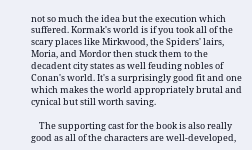not so much the idea but the execution which suffered. Kormak's world is if you took all of the scary places like Mirkwood, the Spiders' lairs, Moria, and Mordor then stuck them to the decadent city states as well feuding nobles of Conan's world. It's a surprisingly good fit and one which makes the world appropriately brutal and cynical but still worth saving.

    The supporting cast for the book is also really good as all of the characters are well-developed,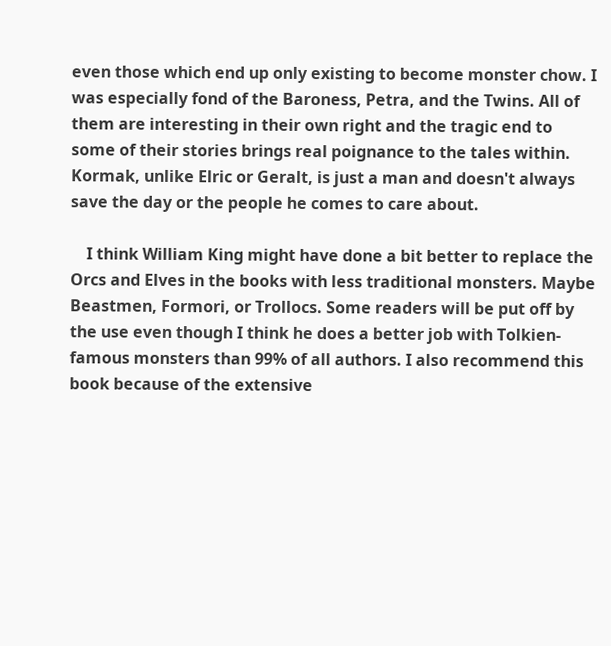even those which end up only existing to become monster chow. I was especially fond of the Baroness, Petra, and the Twins. All of them are interesting in their own right and the tragic end to some of their stories brings real poignance to the tales within. Kormak, unlike Elric or Geralt, is just a man and doesn't always save the day or the people he comes to care about.

    I think William King might have done a bit better to replace the Orcs and Elves in the books with less traditional monsters. Maybe Beastmen, Formori, or Trollocs. Some readers will be put off by the use even though I think he does a better job with Tolkien-famous monsters than 99% of all authors. I also recommend this book because of the extensive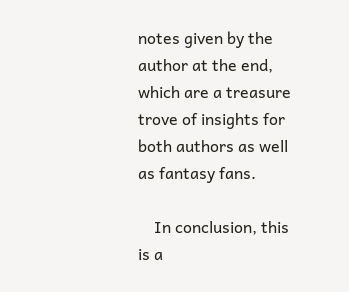notes given by the author at the end, which are a treasure trove of insights for both authors as well as fantasy fans.

    In conclusion, this is a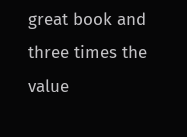great book and three times the value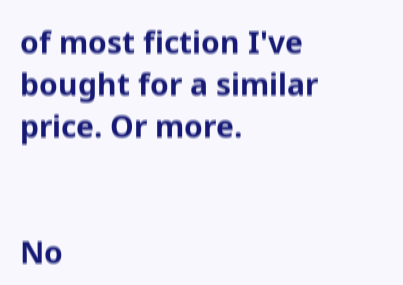of most fiction I've bought for a similar price. Or more.


No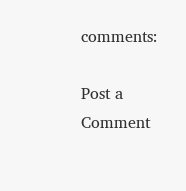comments:

Post a Comment